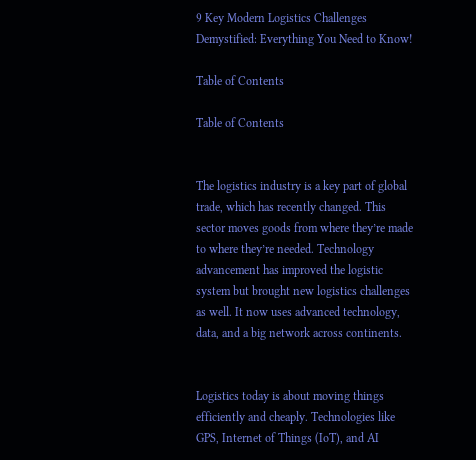9 Key Modern Logistics Challenges Demystified: Everything You Need to Know!

Table of Contents

Table of Contents


The logistics industry is a key part of global trade, which has recently changed. This sector moves goods from where they’re made to where they’re needed. Technology advancement has improved the logistic system but brought new logistics challenges as well. It now uses advanced technology, data, and a big network across continents.


Logistics today is about moving things efficiently and cheaply. Technologies like GPS, Internet of Things (IoT), and AI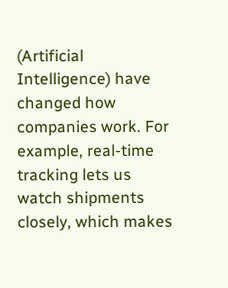(Artificial Intelligence) have changed how companies work. For example, real-time tracking lets us watch shipments closely, which makes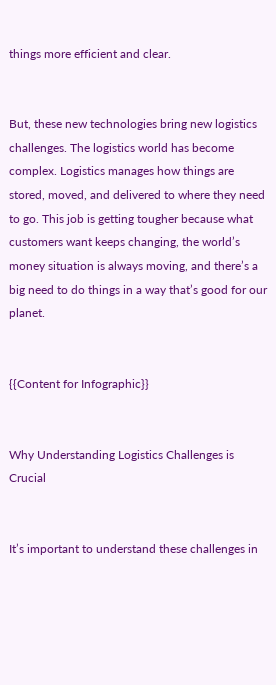things more efficient and clear.


But, these new technologies bring new logistics challenges. The logistics world has become complex. Logistics manages how things are stored, moved, and delivered to where they need to go. This job is getting tougher because what customers want keeps changing, the world’s money situation is always moving, and there’s a big need to do things in a way that’s good for our planet.


{{Content for Infographic}}


Why Understanding Logistics Challenges is Crucial


It’s important to understand these challenges in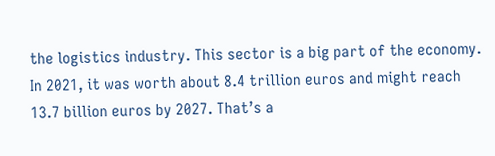the logistics industry. This sector is a big part of the economy. In 2021, it was worth about 8.4 trillion euros and might reach 13.7 billion euros by 2027. That’s a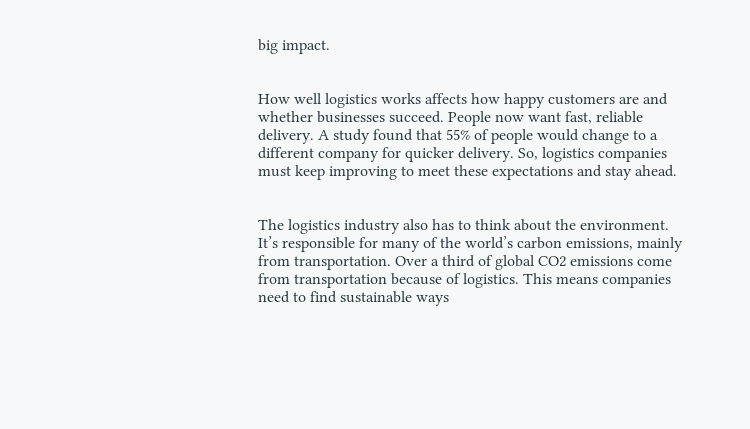big impact.


How well logistics works affects how happy customers are and whether businesses succeed. People now want fast, reliable delivery. A study found that 55% of people would change to a different company for quicker delivery. So, logistics companies must keep improving to meet these expectations and stay ahead.


The logistics industry also has to think about the environment. It’s responsible for many of the world’s carbon emissions, mainly from transportation. Over a third of global CO2 emissions come from transportation because of logistics. This means companies need to find sustainable ways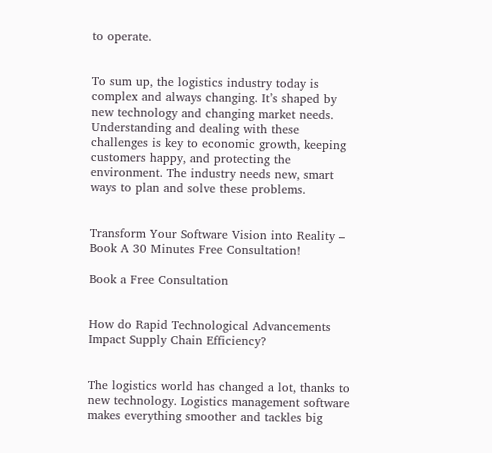to operate.


To sum up, the logistics industry today is complex and always changing. It’s shaped by new technology and changing market needs. Understanding and dealing with these challenges is key to economic growth, keeping customers happy, and protecting the environment. The industry needs new, smart ways to plan and solve these problems.


Transform Your Software Vision into Reality – Book A 30 Minutes Free Consultation!

Book a Free Consultation


How do Rapid Technological Advancements Impact Supply Chain Efficiency?


The logistics world has changed a lot, thanks to new technology. Logistics management software makes everything smoother and tackles big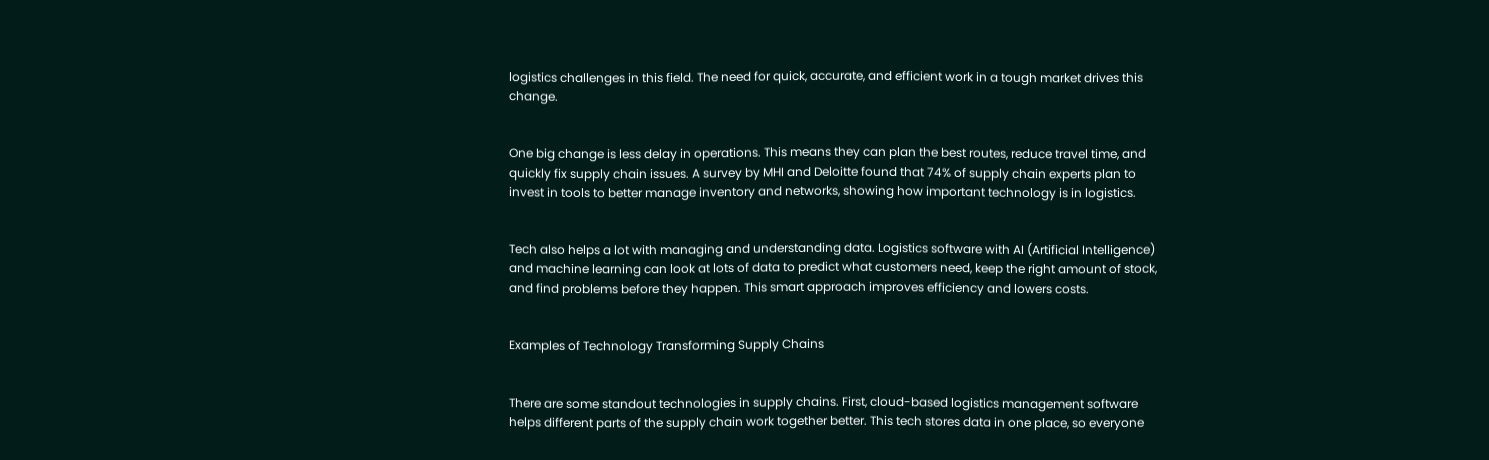logistics challenges in this field. The need for quick, accurate, and efficient work in a tough market drives this change.


One big change is less delay in operations. This means they can plan the best routes, reduce travel time, and quickly fix supply chain issues. A survey by MHI and Deloitte found that 74% of supply chain experts plan to invest in tools to better manage inventory and networks, showing how important technology is in logistics.


Tech also helps a lot with managing and understanding data. Logistics software with AI (Artificial Intelligence) and machine learning can look at lots of data to predict what customers need, keep the right amount of stock, and find problems before they happen. This smart approach improves efficiency and lowers costs.


Examples of Technology Transforming Supply Chains


There are some standout technologies in supply chains. First, cloud-based logistics management software helps different parts of the supply chain work together better. This tech stores data in one place, so everyone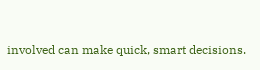involved can make quick, smart decisions.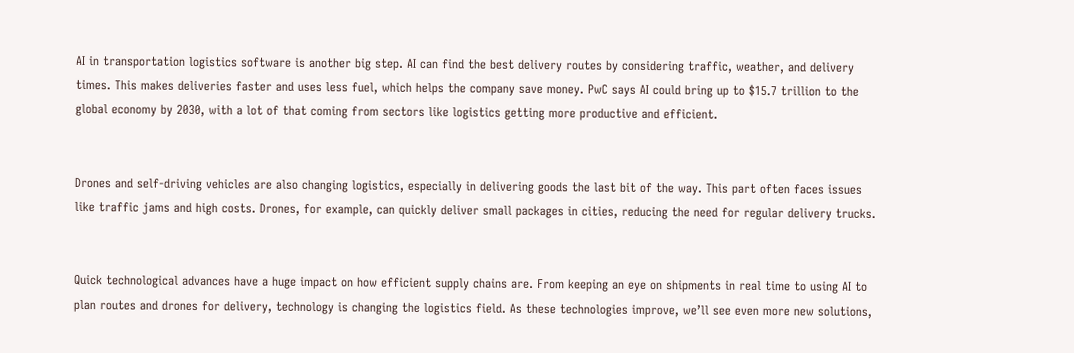AI in transportation logistics software is another big step. AI can find the best delivery routes by considering traffic, weather, and delivery times. This makes deliveries faster and uses less fuel, which helps the company save money. PwC says AI could bring up to $15.7 trillion to the global economy by 2030, with a lot of that coming from sectors like logistics getting more productive and efficient.


Drones and self-driving vehicles are also changing logistics, especially in delivering goods the last bit of the way. This part often faces issues like traffic jams and high costs. Drones, for example, can quickly deliver small packages in cities, reducing the need for regular delivery trucks.


Quick technological advances have a huge impact on how efficient supply chains are. From keeping an eye on shipments in real time to using AI to plan routes and drones for delivery, technology is changing the logistics field. As these technologies improve, we’ll see even more new solutions,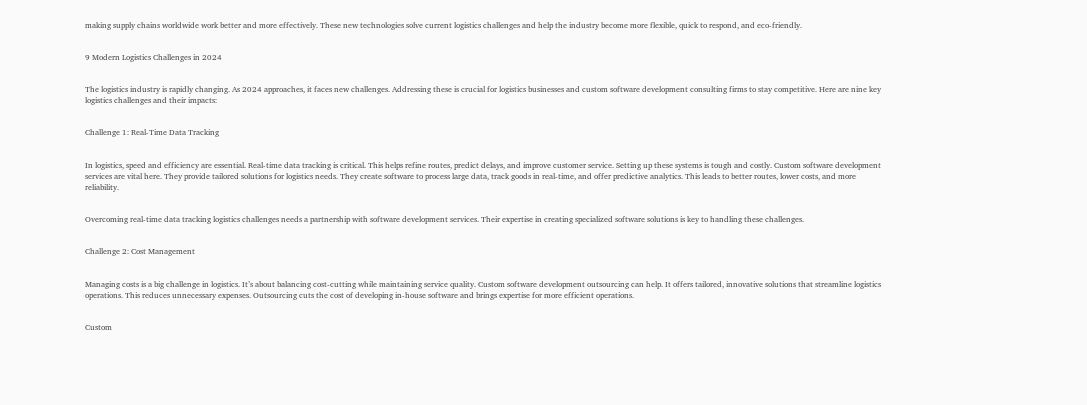making supply chains worldwide work better and more effectively. These new technologies solve current logistics challenges and help the industry become more flexible, quick to respond, and eco-friendly.


9 Modern Logistics Challenges in 2024


The logistics industry is rapidly changing. As 2024 approaches, it faces new challenges. Addressing these is crucial for logistics businesses and custom software development consulting firms to stay competitive. Here are nine key logistics challenges and their impacts:


Challenge 1: Real-Time Data Tracking


In logistics, speed and efficiency are essential. Real-time data tracking is critical. This helps refine routes, predict delays, and improve customer service. Setting up these systems is tough and costly. Custom software development services are vital here. They provide tailored solutions for logistics needs. They create software to process large data, track goods in real-time, and offer predictive analytics. This leads to better routes, lower costs, and more reliability.


Overcoming real-time data tracking logistics challenges needs a partnership with software development services. Their expertise in creating specialized software solutions is key to handling these challenges.


Challenge 2: Cost Management


Managing costs is a big challenge in logistics. It’s about balancing cost-cutting while maintaining service quality. Custom software development outsourcing can help. It offers tailored, innovative solutions that streamline logistics operations. This reduces unnecessary expenses. Outsourcing cuts the cost of developing in-house software and brings expertise for more efficient operations.


Custom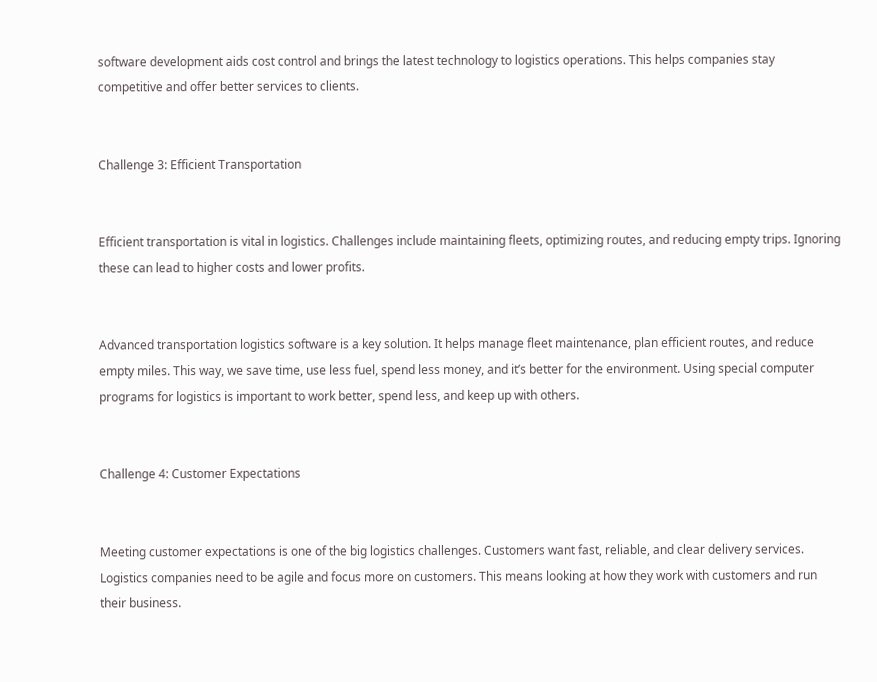software development aids cost control and brings the latest technology to logistics operations. This helps companies stay competitive and offer better services to clients.


Challenge 3: Efficient Transportation


Efficient transportation is vital in logistics. Challenges include maintaining fleets, optimizing routes, and reducing empty trips. Ignoring these can lead to higher costs and lower profits.


Advanced transportation logistics software is a key solution. It helps manage fleet maintenance, plan efficient routes, and reduce empty miles. This way, we save time, use less fuel, spend less money, and it’s better for the environment. Using special computer programs for logistics is important to work better, spend less, and keep up with others.


Challenge 4: Customer Expectations


Meeting customer expectations is one of the big logistics challenges. Customers want fast, reliable, and clear delivery services. Logistics companies need to be agile and focus more on customers. This means looking at how they work with customers and run their business.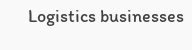Logistics businesses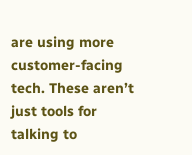are using more customer-facing tech. These aren’t just tools for talking to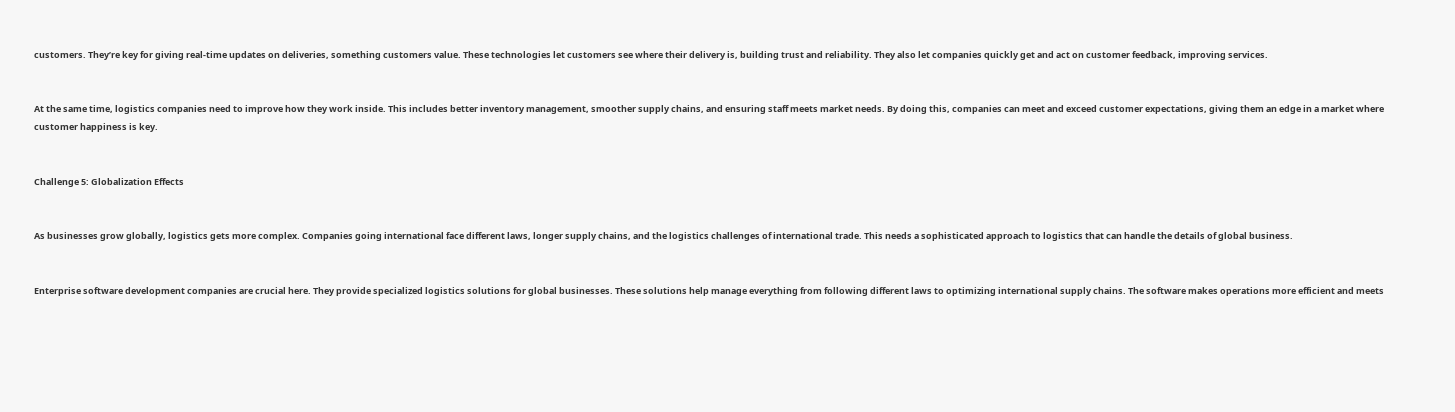customers. They’re key for giving real-time updates on deliveries, something customers value. These technologies let customers see where their delivery is, building trust and reliability. They also let companies quickly get and act on customer feedback, improving services.


At the same time, logistics companies need to improve how they work inside. This includes better inventory management, smoother supply chains, and ensuring staff meets market needs. By doing this, companies can meet and exceed customer expectations, giving them an edge in a market where customer happiness is key.


Challenge 5: Globalization Effects


As businesses grow globally, logistics gets more complex. Companies going international face different laws, longer supply chains, and the logistics challenges of international trade. This needs a sophisticated approach to logistics that can handle the details of global business.


Enterprise software development companies are crucial here. They provide specialized logistics solutions for global businesses. These solutions help manage everything from following different laws to optimizing international supply chains. The software makes operations more efficient and meets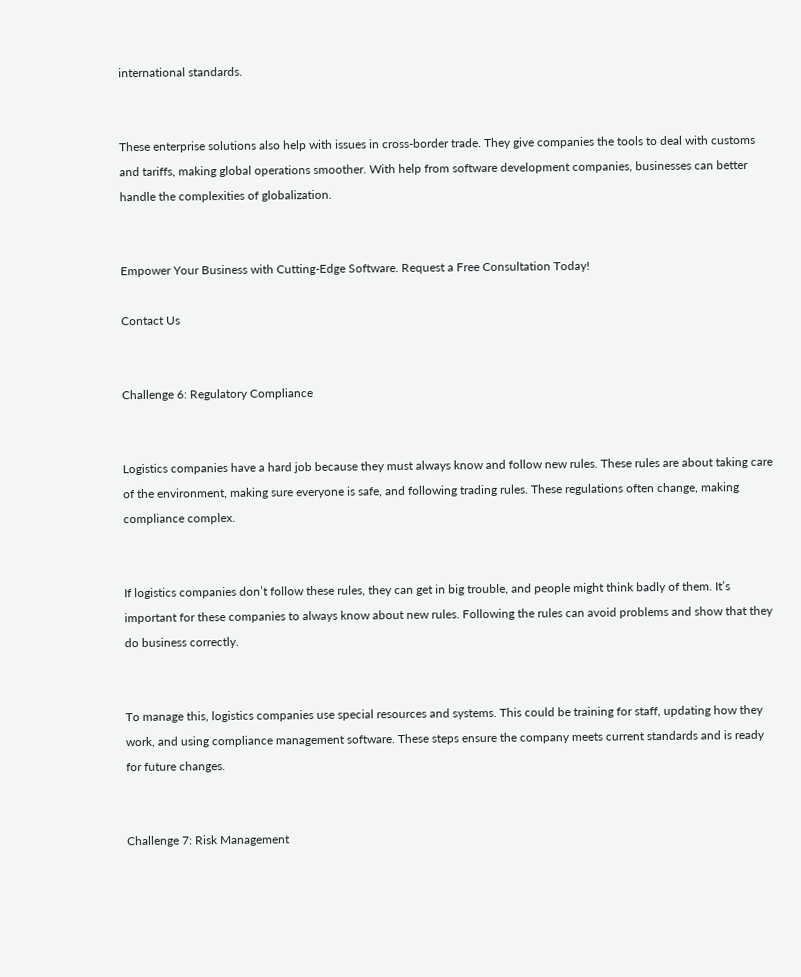international standards.


These enterprise solutions also help with issues in cross-border trade. They give companies the tools to deal with customs and tariffs, making global operations smoother. With help from software development companies, businesses can better handle the complexities of globalization.


Empower Your Business with Cutting-Edge Software. Request a Free Consultation Today!

Contact Us


Challenge 6: Regulatory Compliance


Logistics companies have a hard job because they must always know and follow new rules. These rules are about taking care of the environment, making sure everyone is safe, and following trading rules. These regulations often change, making compliance complex.


If logistics companies don’t follow these rules, they can get in big trouble, and people might think badly of them. It’s important for these companies to always know about new rules. Following the rules can avoid problems and show that they do business correctly.


To manage this, logistics companies use special resources and systems. This could be training for staff, updating how they work, and using compliance management software. These steps ensure the company meets current standards and is ready for future changes.


Challenge 7: Risk Management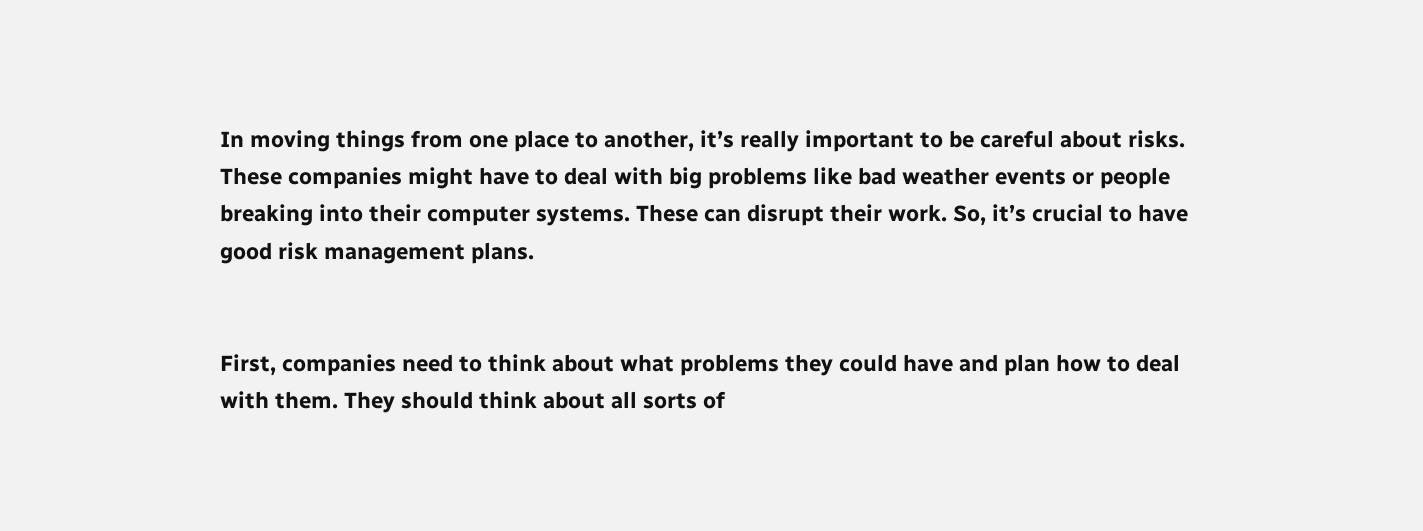In moving things from one place to another, it’s really important to be careful about risks. These companies might have to deal with big problems like bad weather events or people breaking into their computer systems. These can disrupt their work. So, it’s crucial to have good risk management plans.


First, companies need to think about what problems they could have and plan how to deal with them. They should think about all sorts of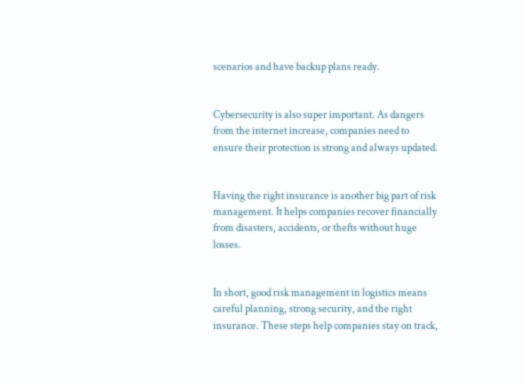scenarios and have backup plans ready.


Cybersecurity is also super important. As dangers from the internet increase, companies need to ensure their protection is strong and always updated.


Having the right insurance is another big part of risk management. It helps companies recover financially from disasters, accidents, or thefts without huge losses.


In short, good risk management in logistics means careful planning, strong security, and the right insurance. These steps help companies stay on track,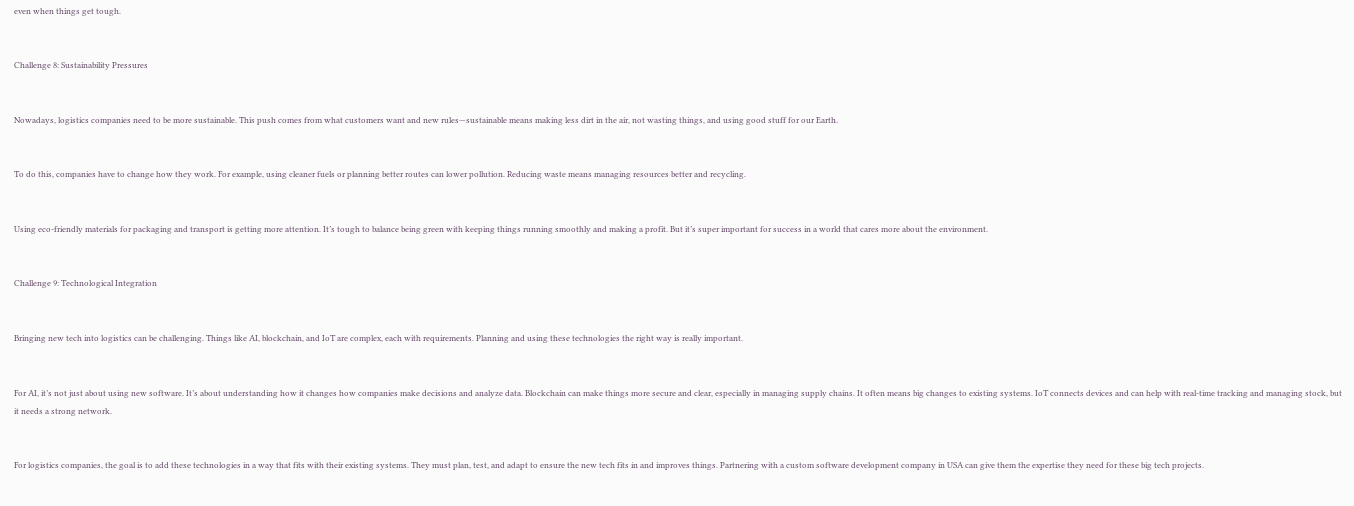even when things get tough.


Challenge 8: Sustainability Pressures


Nowadays, logistics companies need to be more sustainable. This push comes from what customers want and new rules—sustainable means making less dirt in the air, not wasting things, and using good stuff for our Earth.


To do this, companies have to change how they work. For example, using cleaner fuels or planning better routes can lower pollution. Reducing waste means managing resources better and recycling.


Using eco-friendly materials for packaging and transport is getting more attention. It’s tough to balance being green with keeping things running smoothly and making a profit. But it’s super important for success in a world that cares more about the environment.


Challenge 9: Technological Integration


Bringing new tech into logistics can be challenging. Things like AI, blockchain, and IoT are complex, each with requirements. Planning and using these technologies the right way is really important.


For AI, it’s not just about using new software. It’s about understanding how it changes how companies make decisions and analyze data. Blockchain can make things more secure and clear, especially in managing supply chains. It often means big changes to existing systems. IoT connects devices and can help with real-time tracking and managing stock, but it needs a strong network.


For logistics companies, the goal is to add these technologies in a way that fits with their existing systems. They must plan, test, and adapt to ensure the new tech fits in and improves things. Partnering with a custom software development company in USA can give them the expertise they need for these big tech projects.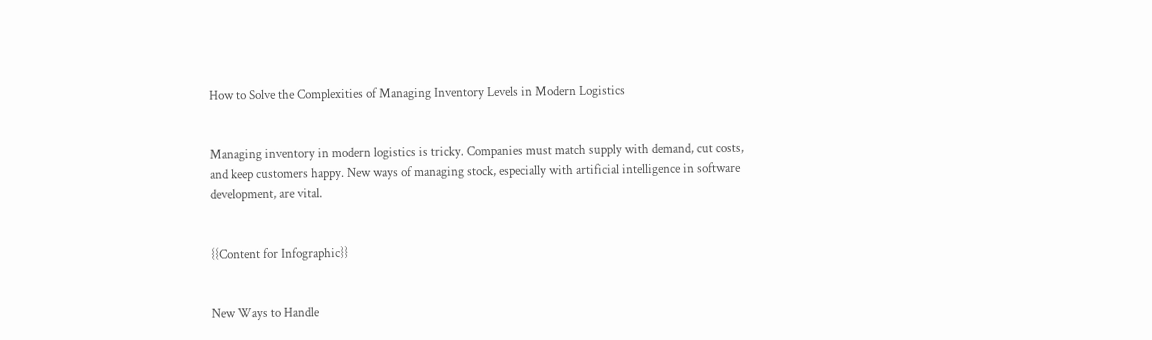How to Solve the Complexities of Managing Inventory Levels in Modern Logistics


Managing inventory in modern logistics is tricky. Companies must match supply with demand, cut costs, and keep customers happy. New ways of managing stock, especially with artificial intelligence in software development, are vital.


{{Content for Infographic}}


New Ways to Handle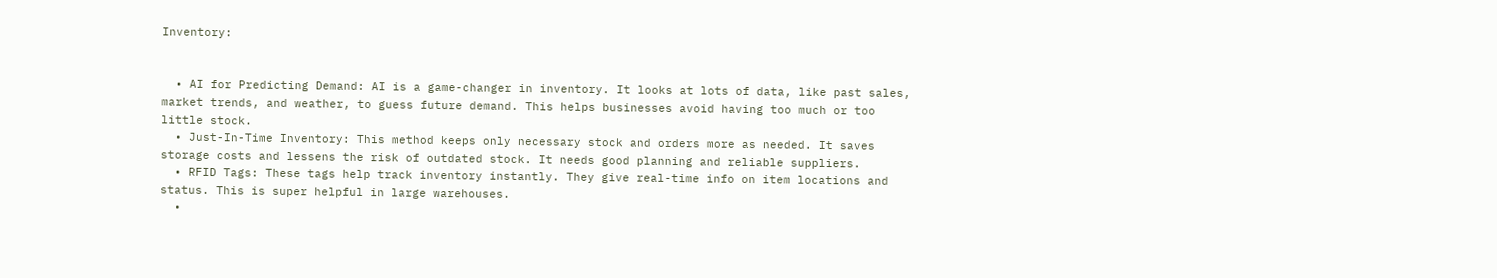Inventory:


  • AI for Predicting Demand: AI is a game-changer in inventory. It looks at lots of data, like past sales, market trends, and weather, to guess future demand. This helps businesses avoid having too much or too little stock.
  • Just-In-Time Inventory: This method keeps only necessary stock and orders more as needed. It saves storage costs and lessens the risk of outdated stock. It needs good planning and reliable suppliers.
  • RFID Tags: These tags help track inventory instantly. They give real-time info on item locations and status. This is super helpful in large warehouses.
  •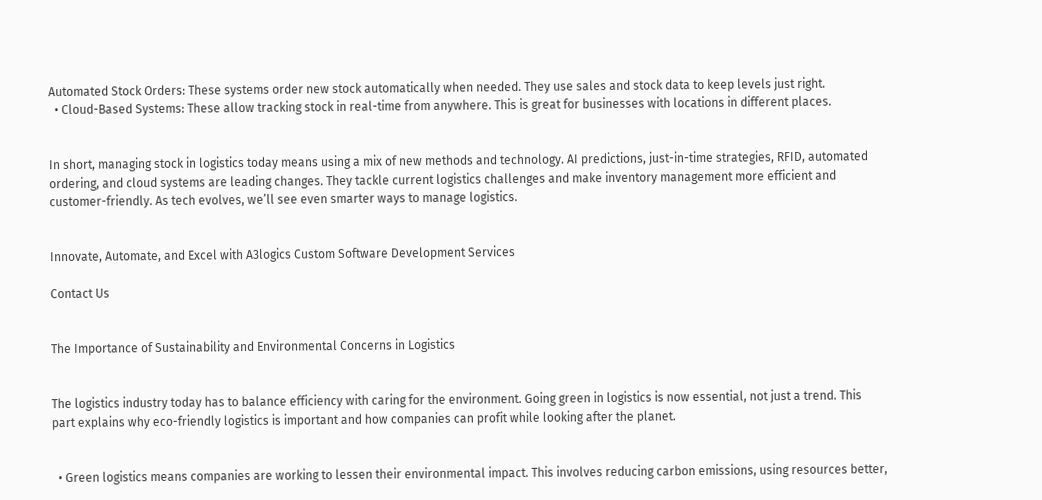Automated Stock Orders: These systems order new stock automatically when needed. They use sales and stock data to keep levels just right.
  • Cloud-Based Systems: These allow tracking stock in real-time from anywhere. This is great for businesses with locations in different places.


In short, managing stock in logistics today means using a mix of new methods and technology. AI predictions, just-in-time strategies, RFID, automated ordering, and cloud systems are leading changes. They tackle current logistics challenges and make inventory management more efficient and customer-friendly. As tech evolves, we’ll see even smarter ways to manage logistics.


Innovate, Automate, and Excel with A3logics Custom Software Development Services

Contact Us


The Importance of Sustainability and Environmental Concerns in Logistics


The logistics industry today has to balance efficiency with caring for the environment. Going green in logistics is now essential, not just a trend. This part explains why eco-friendly logistics is important and how companies can profit while looking after the planet.


  • Green logistics means companies are working to lessen their environmental impact. This involves reducing carbon emissions, using resources better,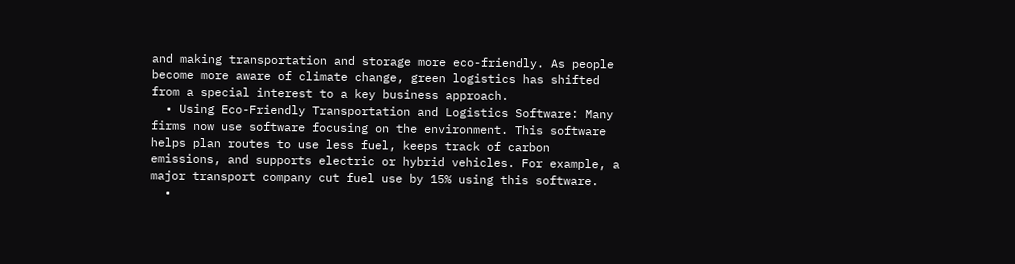and making transportation and storage more eco-friendly. As people become more aware of climate change, green logistics has shifted from a special interest to a key business approach.
  • Using Eco-Friendly Transportation and Logistics Software: Many firms now use software focusing on the environment. This software helps plan routes to use less fuel, keeps track of carbon emissions, and supports electric or hybrid vehicles. For example, a major transport company cut fuel use by 15% using this software.
  •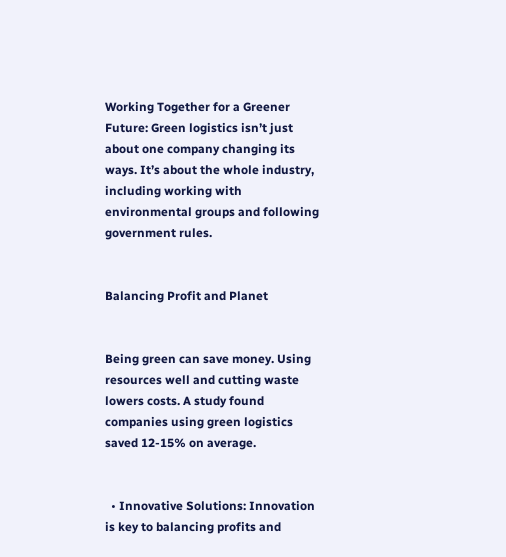Working Together for a Greener Future: Green logistics isn’t just about one company changing its ways. It’s about the whole industry, including working with environmental groups and following government rules.


Balancing Profit and Planet


Being green can save money. Using resources well and cutting waste lowers costs. A study found companies using green logistics saved 12-15% on average.


  • Innovative Solutions: Innovation is key to balancing profits and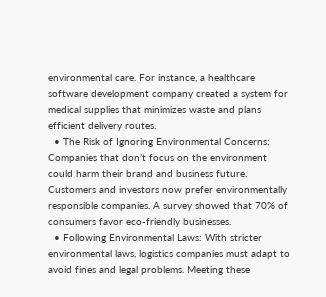environmental care. For instance, a healthcare software development company created a system for medical supplies that minimizes waste and plans efficient delivery routes.
  • The Risk of Ignoring Environmental Concerns: Companies that don’t focus on the environment could harm their brand and business future. Customers and investors now prefer environmentally responsible companies. A survey showed that 70% of consumers favor eco-friendly businesses.
  • Following Environmental Laws: With stricter environmental laws, logistics companies must adapt to avoid fines and legal problems. Meeting these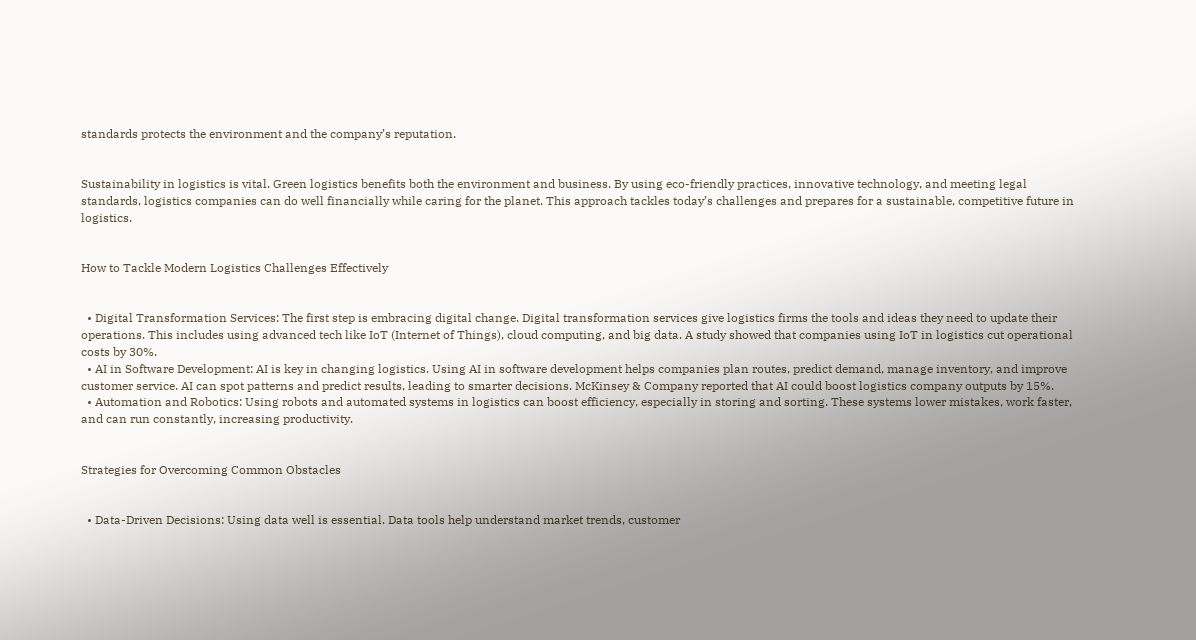standards protects the environment and the company’s reputation.


Sustainability in logistics is vital. Green logistics benefits both the environment and business. By using eco-friendly practices, innovative technology, and meeting legal standards, logistics companies can do well financially while caring for the planet. This approach tackles today’s challenges and prepares for a sustainable, competitive future in logistics.


How to Tackle Modern Logistics Challenges Effectively


  • Digital Transformation Services: The first step is embracing digital change. Digital transformation services give logistics firms the tools and ideas they need to update their operations. This includes using advanced tech like IoT (Internet of Things), cloud computing, and big data. A study showed that companies using IoT in logistics cut operational costs by 30%.
  • AI in Software Development: AI is key in changing logistics. Using AI in software development helps companies plan routes, predict demand, manage inventory, and improve customer service. AI can spot patterns and predict results, leading to smarter decisions. McKinsey & Company reported that AI could boost logistics company outputs by 15%.
  • Automation and Robotics: Using robots and automated systems in logistics can boost efficiency, especially in storing and sorting. These systems lower mistakes, work faster, and can run constantly, increasing productivity.


Strategies for Overcoming Common Obstacles


  • Data-Driven Decisions: Using data well is essential. Data tools help understand market trends, customer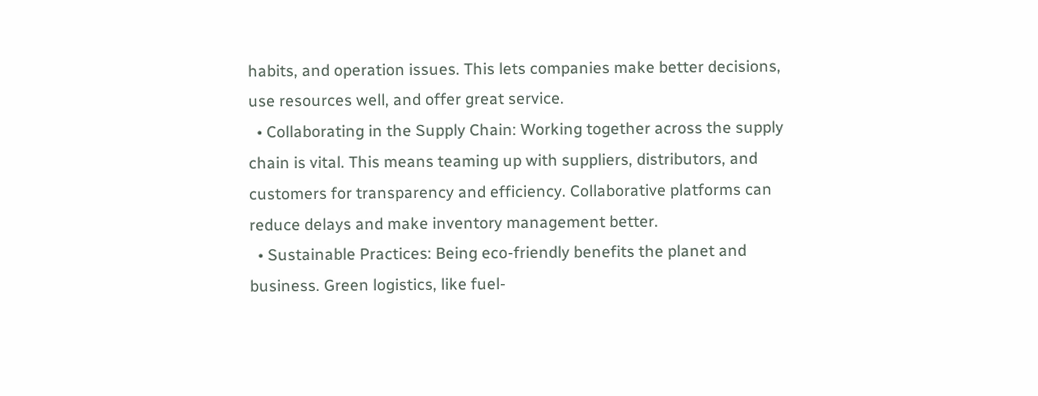habits, and operation issues. This lets companies make better decisions, use resources well, and offer great service.
  • Collaborating in the Supply Chain: Working together across the supply chain is vital. This means teaming up with suppliers, distributors, and customers for transparency and efficiency. Collaborative platforms can reduce delays and make inventory management better.
  • Sustainable Practices: Being eco-friendly benefits the planet and business. Green logistics, like fuel-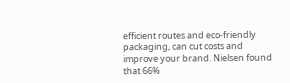efficient routes and eco-friendly packaging, can cut costs and improve your brand. Nielsen found that 66%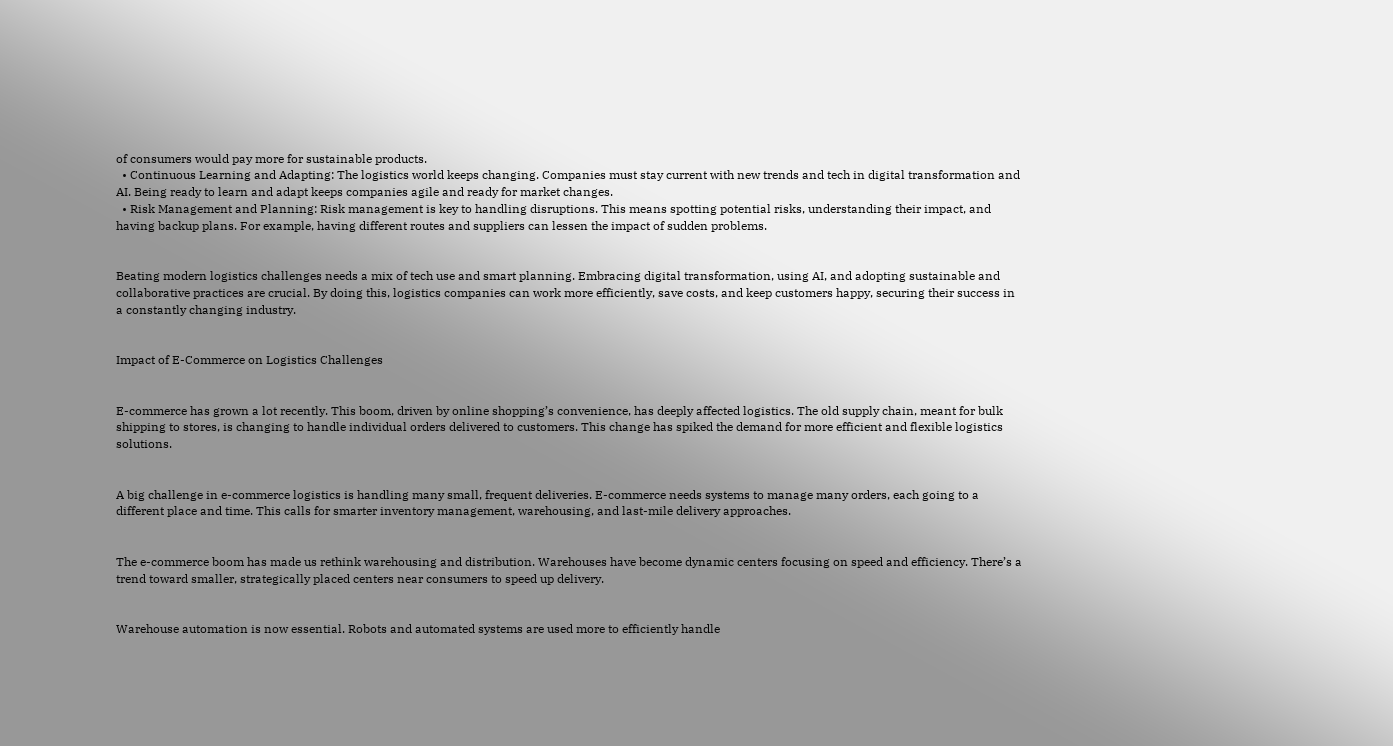of consumers would pay more for sustainable products.
  • Continuous Learning and Adapting: The logistics world keeps changing. Companies must stay current with new trends and tech in digital transformation and AI. Being ready to learn and adapt keeps companies agile and ready for market changes.
  • Risk Management and Planning: Risk management is key to handling disruptions. This means spotting potential risks, understanding their impact, and having backup plans. For example, having different routes and suppliers can lessen the impact of sudden problems.


Beating modern logistics challenges needs a mix of tech use and smart planning. Embracing digital transformation, using AI, and adopting sustainable and collaborative practices are crucial. By doing this, logistics companies can work more efficiently, save costs, and keep customers happy, securing their success in a constantly changing industry.


Impact of E-Commerce on Logistics Challenges


E-commerce has grown a lot recently. This boom, driven by online shopping’s convenience, has deeply affected logistics. The old supply chain, meant for bulk shipping to stores, is changing to handle individual orders delivered to customers. This change has spiked the demand for more efficient and flexible logistics solutions.


A big challenge in e-commerce logistics is handling many small, frequent deliveries. E-commerce needs systems to manage many orders, each going to a different place and time. This calls for smarter inventory management, warehousing, and last-mile delivery approaches.


The e-commerce boom has made us rethink warehousing and distribution. Warehouses have become dynamic centers focusing on speed and efficiency. There’s a trend toward smaller, strategically placed centers near consumers to speed up delivery.


Warehouse automation is now essential. Robots and automated systems are used more to efficiently handle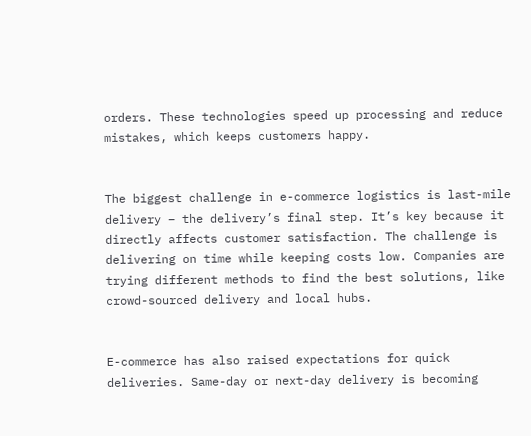orders. These technologies speed up processing and reduce mistakes, which keeps customers happy.


The biggest challenge in e-commerce logistics is last-mile delivery – the delivery’s final step. It’s key because it directly affects customer satisfaction. The challenge is delivering on time while keeping costs low. Companies are trying different methods to find the best solutions, like crowd-sourced delivery and local hubs.


E-commerce has also raised expectations for quick deliveries. Same-day or next-day delivery is becoming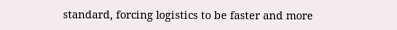standard, forcing logistics to be faster and more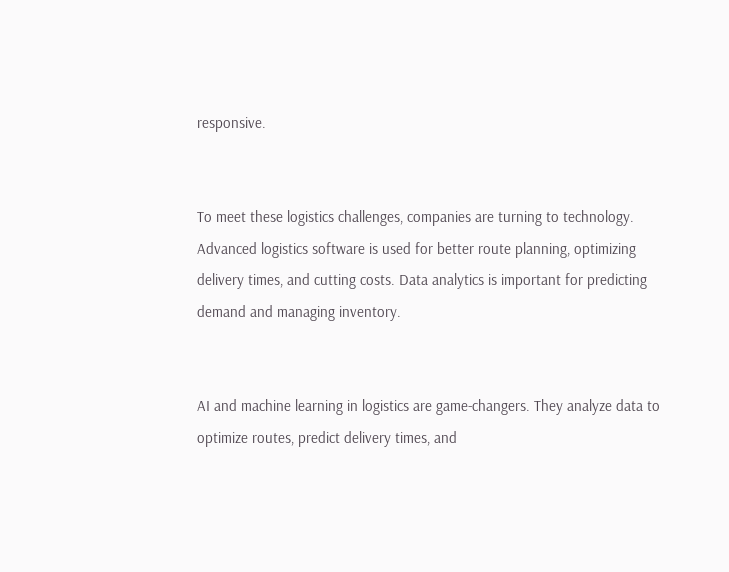responsive.


To meet these logistics challenges, companies are turning to technology. Advanced logistics software is used for better route planning, optimizing delivery times, and cutting costs. Data analytics is important for predicting demand and managing inventory.


AI and machine learning in logistics are game-changers. They analyze data to optimize routes, predict delivery times, and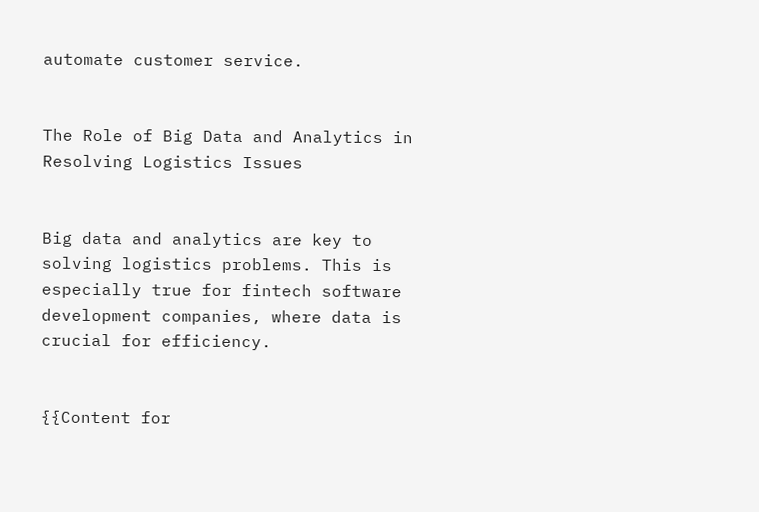automate customer service.


The Role of Big Data and Analytics in Resolving Logistics Issues


Big data and analytics are key to solving logistics problems. This is especially true for fintech software development companies, where data is crucial for efficiency.


{{Content for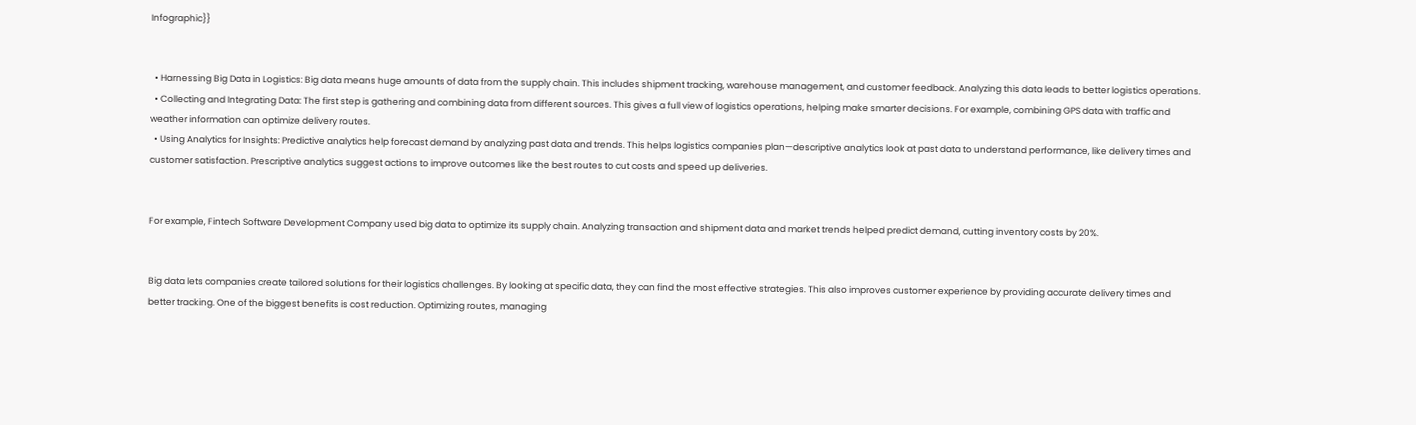Infographic}}


  • Harnessing Big Data in Logistics: Big data means huge amounts of data from the supply chain. This includes shipment tracking, warehouse management, and customer feedback. Analyzing this data leads to better logistics operations.
  • Collecting and Integrating Data: The first step is gathering and combining data from different sources. This gives a full view of logistics operations, helping make smarter decisions. For example, combining GPS data with traffic and weather information can optimize delivery routes.
  • Using Analytics for Insights: Predictive analytics help forecast demand by analyzing past data and trends. This helps logistics companies plan—descriptive analytics look at past data to understand performance, like delivery times and customer satisfaction. Prescriptive analytics suggest actions to improve outcomes like the best routes to cut costs and speed up deliveries.


For example, Fintech Software Development Company used big data to optimize its supply chain. Analyzing transaction and shipment data and market trends helped predict demand, cutting inventory costs by 20%.


Big data lets companies create tailored solutions for their logistics challenges. By looking at specific data, they can find the most effective strategies. This also improves customer experience by providing accurate delivery times and better tracking. One of the biggest benefits is cost reduction. Optimizing routes, managing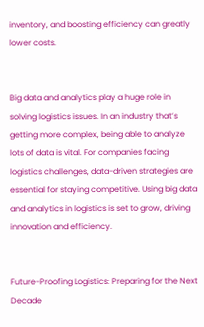inventory, and boosting efficiency can greatly lower costs.


Big data and analytics play a huge role in solving logistics issues. In an industry that’s getting more complex, being able to analyze lots of data is vital. For companies facing logistics challenges, data-driven strategies are essential for staying competitive. Using big data and analytics in logistics is set to grow, driving innovation and efficiency.


Future-Proofing Logistics: Preparing for the Next Decade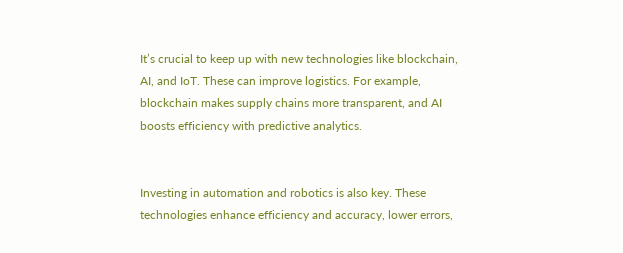It’s crucial to keep up with new technologies like blockchain, AI, and IoT. These can improve logistics. For example, blockchain makes supply chains more transparent, and AI boosts efficiency with predictive analytics.


Investing in automation and robotics is also key. These technologies enhance efficiency and accuracy, lower errors,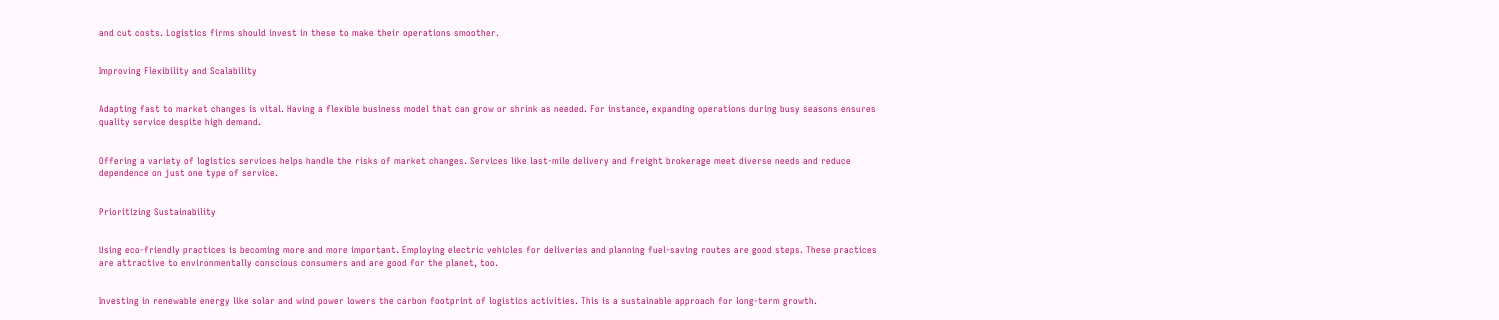and cut costs. Logistics firms should invest in these to make their operations smoother.


Improving Flexibility and Scalability


Adapting fast to market changes is vital. Having a flexible business model that can grow or shrink as needed. For instance, expanding operations during busy seasons ensures quality service despite high demand.


Offering a variety of logistics services helps handle the risks of market changes. Services like last-mile delivery and freight brokerage meet diverse needs and reduce dependence on just one type of service.


Prioritizing Sustainability


Using eco-friendly practices is becoming more and more important. Employing electric vehicles for deliveries and planning fuel-saving routes are good steps. These practices are attractive to environmentally conscious consumers and are good for the planet, too.


Investing in renewable energy like solar and wind power lowers the carbon footprint of logistics activities. This is a sustainable approach for long-term growth.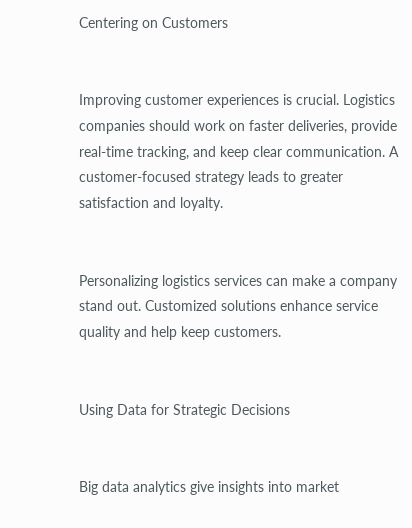Centering on Customers


Improving customer experiences is crucial. Logistics companies should work on faster deliveries, provide real-time tracking, and keep clear communication. A customer-focused strategy leads to greater satisfaction and loyalty.


Personalizing logistics services can make a company stand out. Customized solutions enhance service quality and help keep customers.


Using Data for Strategic Decisions


Big data analytics give insights into market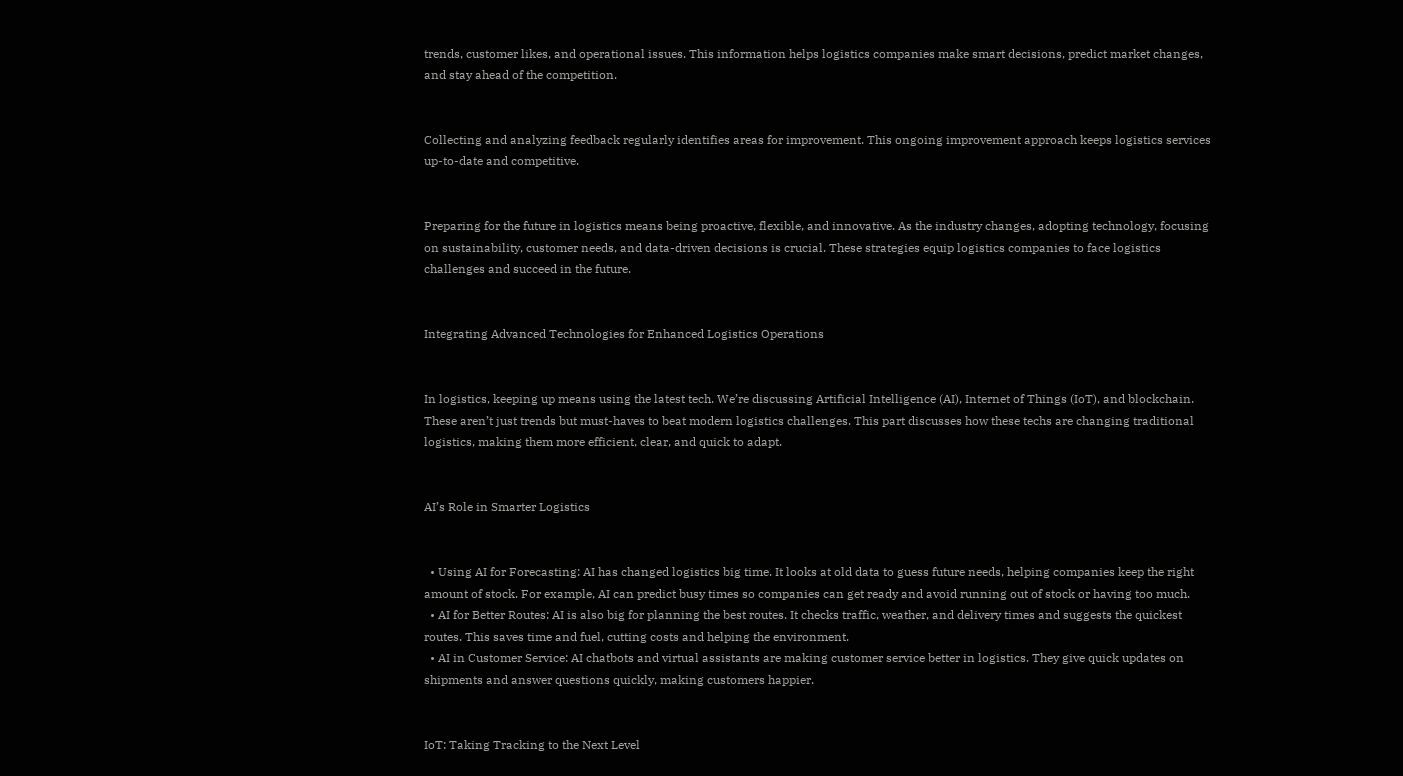trends, customer likes, and operational issues. This information helps logistics companies make smart decisions, predict market changes, and stay ahead of the competition.


Collecting and analyzing feedback regularly identifies areas for improvement. This ongoing improvement approach keeps logistics services up-to-date and competitive.


Preparing for the future in logistics means being proactive, flexible, and innovative. As the industry changes, adopting technology, focusing on sustainability, customer needs, and data-driven decisions is crucial. These strategies equip logistics companies to face logistics challenges and succeed in the future.


Integrating Advanced Technologies for Enhanced Logistics Operations


In logistics, keeping up means using the latest tech. We’re discussing Artificial Intelligence (AI), Internet of Things (IoT), and blockchain. These aren’t just trends but must-haves to beat modern logistics challenges. This part discusses how these techs are changing traditional logistics, making them more efficient, clear, and quick to adapt.


AI’s Role in Smarter Logistics


  • Using AI for Forecasting: AI has changed logistics big time. It looks at old data to guess future needs, helping companies keep the right amount of stock. For example, AI can predict busy times so companies can get ready and avoid running out of stock or having too much.
  • AI for Better Routes: AI is also big for planning the best routes. It checks traffic, weather, and delivery times and suggests the quickest routes. This saves time and fuel, cutting costs and helping the environment.
  • AI in Customer Service: AI chatbots and virtual assistants are making customer service better in logistics. They give quick updates on shipments and answer questions quickly, making customers happier.


IoT: Taking Tracking to the Next Level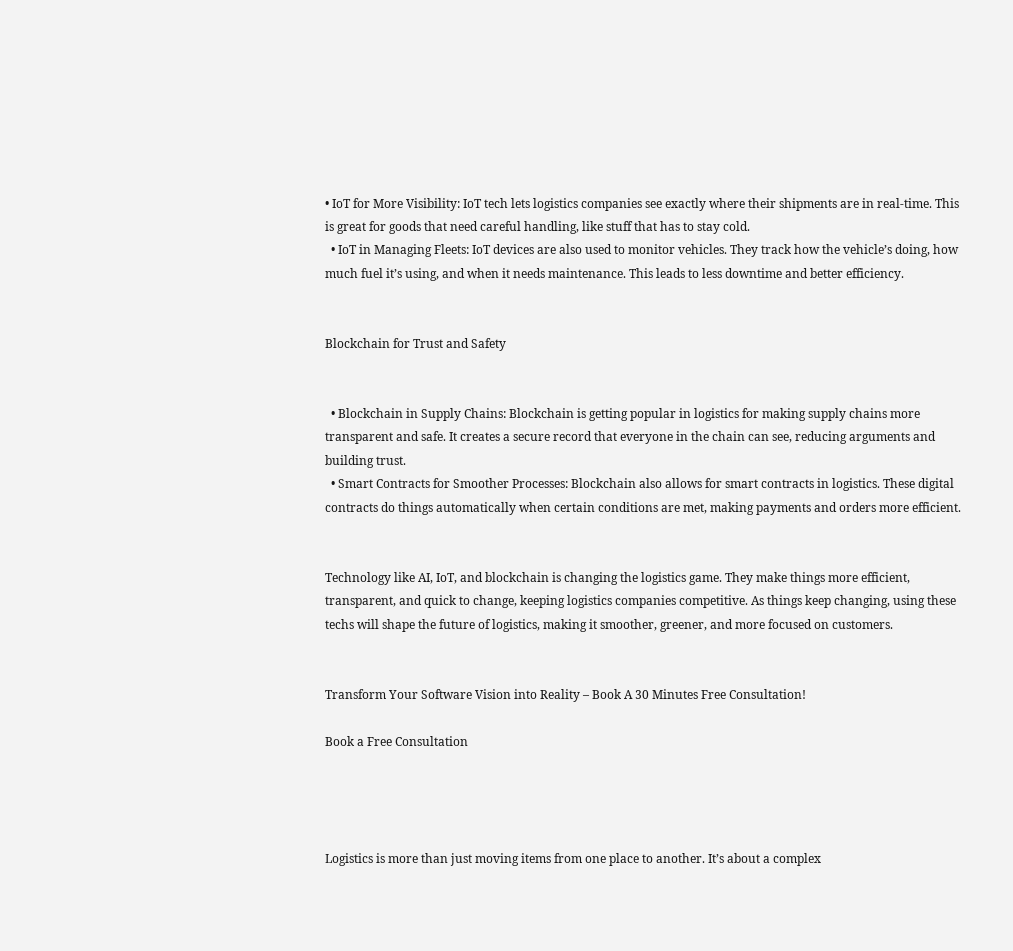• IoT for More Visibility: IoT tech lets logistics companies see exactly where their shipments are in real-time. This is great for goods that need careful handling, like stuff that has to stay cold.
  • IoT in Managing Fleets: IoT devices are also used to monitor vehicles. They track how the vehicle’s doing, how much fuel it’s using, and when it needs maintenance. This leads to less downtime and better efficiency.


Blockchain for Trust and Safety


  • Blockchain in Supply Chains: Blockchain is getting popular in logistics for making supply chains more transparent and safe. It creates a secure record that everyone in the chain can see, reducing arguments and building trust.
  • Smart Contracts for Smoother Processes: Blockchain also allows for smart contracts in logistics. These digital contracts do things automatically when certain conditions are met, making payments and orders more efficient.


Technology like AI, IoT, and blockchain is changing the logistics game. They make things more efficient, transparent, and quick to change, keeping logistics companies competitive. As things keep changing, using these techs will shape the future of logistics, making it smoother, greener, and more focused on customers.


Transform Your Software Vision into Reality – Book A 30 Minutes Free Consultation!

Book a Free Consultation




Logistics is more than just moving items from one place to another. It’s about a complex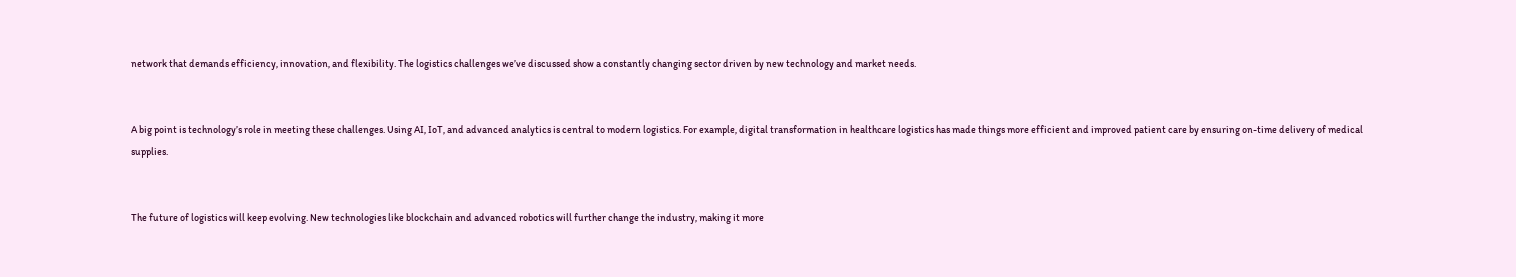network that demands efficiency, innovation, and flexibility. The logistics challenges we’ve discussed show a constantly changing sector driven by new technology and market needs.


A big point is technology’s role in meeting these challenges. Using AI, IoT, and advanced analytics is central to modern logistics. For example, digital transformation in healthcare logistics has made things more efficient and improved patient care by ensuring on-time delivery of medical supplies.


The future of logistics will keep evolving. New technologies like blockchain and advanced robotics will further change the industry, making it more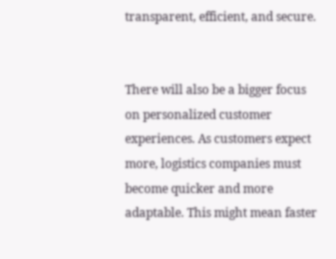transparent, efficient, and secure.


There will also be a bigger focus on personalized customer experiences. As customers expect more, logistics companies must become quicker and more adaptable. This might mean faster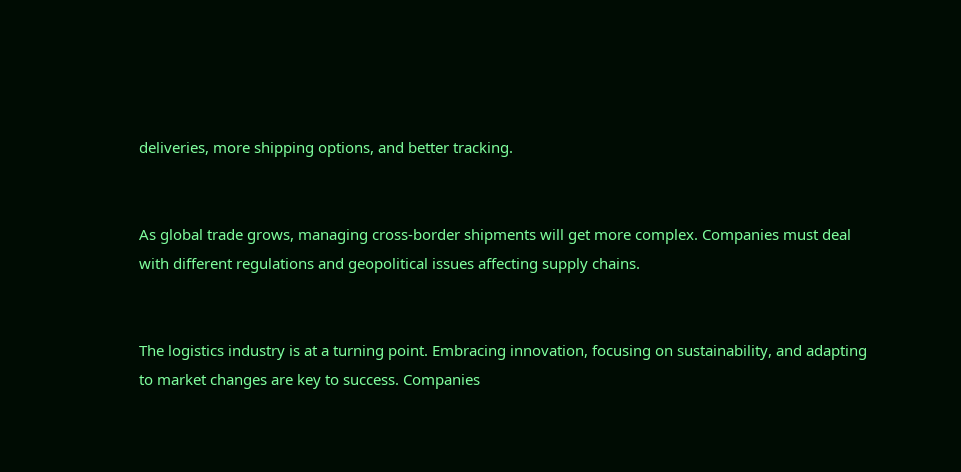deliveries, more shipping options, and better tracking.


As global trade grows, managing cross-border shipments will get more complex. Companies must deal with different regulations and geopolitical issues affecting supply chains.


The logistics industry is at a turning point. Embracing innovation, focusing on sustainability, and adapting to market changes are key to success. Companies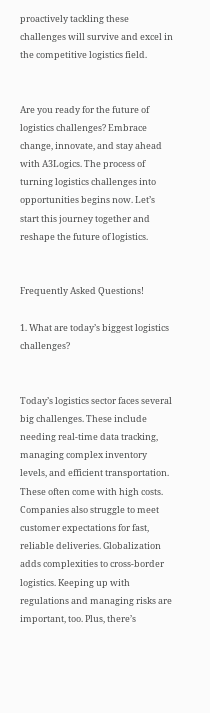proactively tackling these challenges will survive and excel in the competitive logistics field.


Are you ready for the future of logistics challenges? Embrace change, innovate, and stay ahead with A3Logics. The process of turning logistics challenges into opportunities begins now. Let’s start this journey together and reshape the future of logistics.


Frequently Asked Questions!

1. What are today’s biggest logistics challenges?


Today’s logistics sector faces several big challenges. These include needing real-time data tracking, managing complex inventory levels, and efficient transportation. These often come with high costs. Companies also struggle to meet customer expectations for fast, reliable deliveries. Globalization adds complexities to cross-border logistics. Keeping up with regulations and managing risks are important, too. Plus, there’s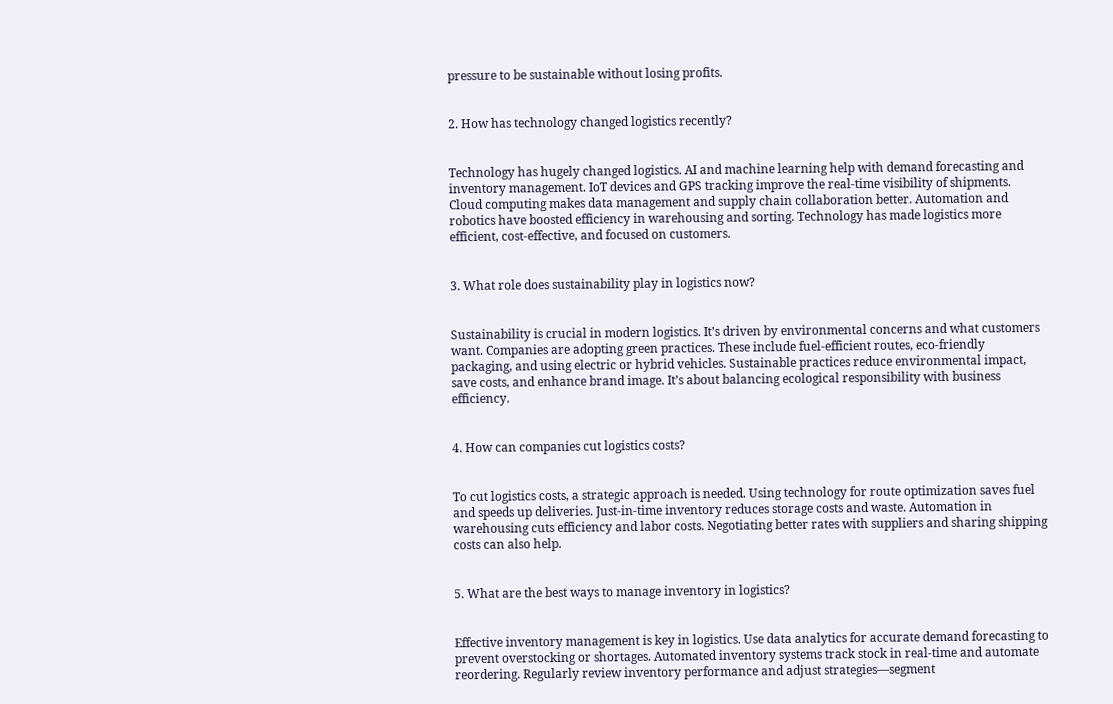pressure to be sustainable without losing profits.


2. How has technology changed logistics recently?


Technology has hugely changed logistics. AI and machine learning help with demand forecasting and inventory management. IoT devices and GPS tracking improve the real-time visibility of shipments. Cloud computing makes data management and supply chain collaboration better. Automation and robotics have boosted efficiency in warehousing and sorting. Technology has made logistics more efficient, cost-effective, and focused on customers.


3. What role does sustainability play in logistics now?


Sustainability is crucial in modern logistics. It’s driven by environmental concerns and what customers want. Companies are adopting green practices. These include fuel-efficient routes, eco-friendly packaging, and using electric or hybrid vehicles. Sustainable practices reduce environmental impact, save costs, and enhance brand image. It’s about balancing ecological responsibility with business efficiency.


4. How can companies cut logistics costs?


To cut logistics costs, a strategic approach is needed. Using technology for route optimization saves fuel and speeds up deliveries. Just-in-time inventory reduces storage costs and waste. Automation in warehousing cuts efficiency and labor costs. Negotiating better rates with suppliers and sharing shipping costs can also help.


5. What are the best ways to manage inventory in logistics?


Effective inventory management is key in logistics. Use data analytics for accurate demand forecasting to prevent overstocking or shortages. Automated inventory systems track stock in real-time and automate reordering. Regularly review inventory performance and adjust strategies—segment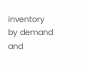inventory by demand and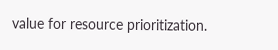value for resource prioritization.